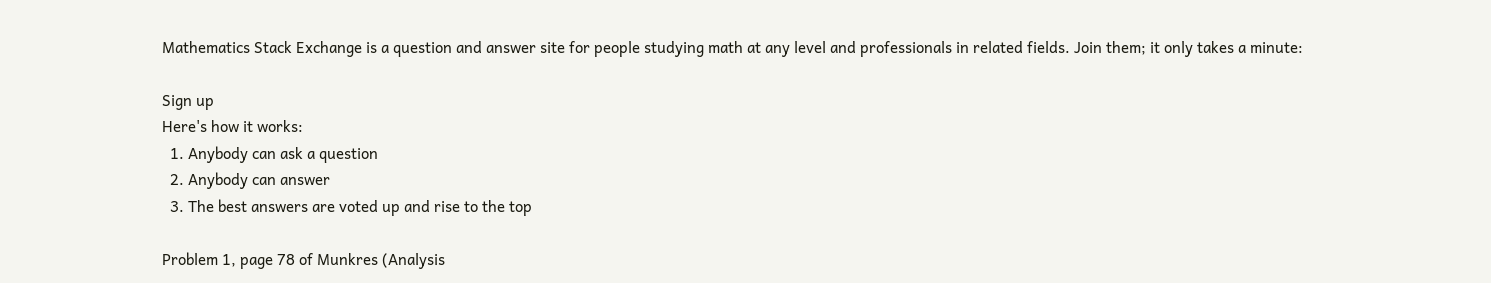Mathematics Stack Exchange is a question and answer site for people studying math at any level and professionals in related fields. Join them; it only takes a minute:

Sign up
Here's how it works:
  1. Anybody can ask a question
  2. Anybody can answer
  3. The best answers are voted up and rise to the top

Problem 1, page 78 of Munkres (Analysis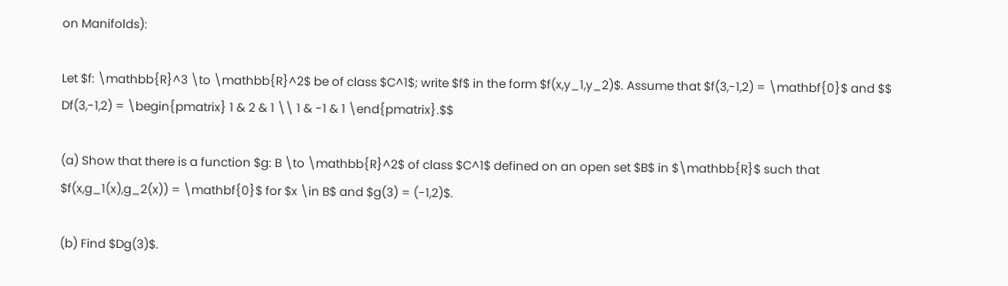on Manifolds):

Let $f: \mathbb{R}^3 \to \mathbb{R}^2$ be of class $C^1$; write $f$ in the form $f(x,y_1,y_2)$. Assume that $f(3,-1,2) = \mathbf{0}$ and $$ Df(3,-1,2) = \begin{pmatrix} 1 & 2 & 1 \\ 1 & -1 & 1 \end{pmatrix}.$$

(a) Show that there is a function $g: B \to \mathbb{R}^2$ of class $C^1$ defined on an open set $B$ in $\mathbb{R}$ such that $f(x,g_1(x),g_2(x)) = \mathbf{0}$ for $x \in B$ and $g(3) = (-1,2)$.

(b) Find $Dg(3)$.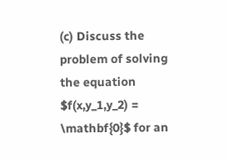(c) Discuss the problem of solving the equation $f(x,y_1,y_2) = \mathbf{0}$ for an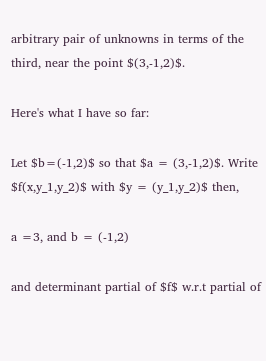arbitrary pair of unknowns in terms of the third, near the point $(3,-1,2)$.

Here's what I have so far:

Let $b=(-1,2)$ so that $a = (3,-1,2)$. Write $f(x,y_1,y_2)$ with $y = (y_1,y_2)$ then,

a =3, and b = (-1,2)

and determinant partial of $f$ w.r.t partial of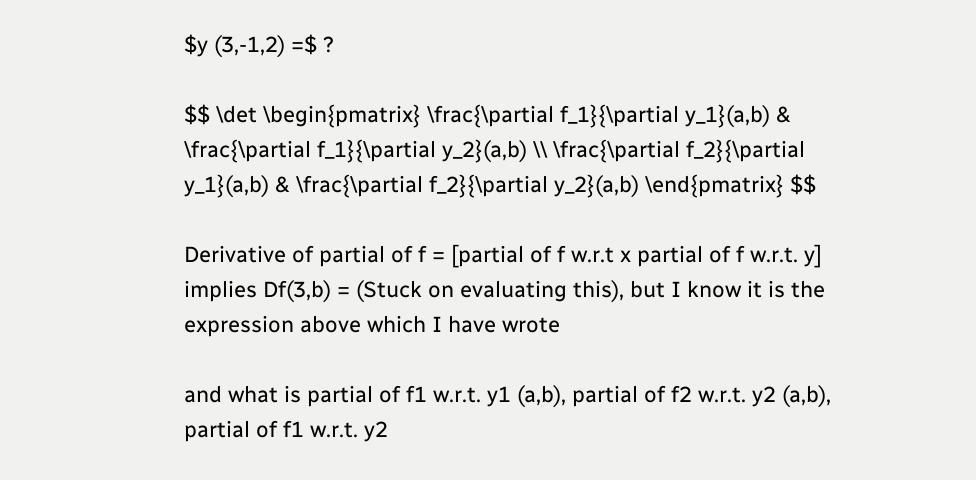$y (3,-1,2) =$ ?

$$ \det \begin{pmatrix} \frac{\partial f_1}{\partial y_1}(a,b) & \frac{\partial f_1}{\partial y_2}(a,b) \\ \frac{\partial f_2}{\partial y_1}(a,b) & \frac{\partial f_2}{\partial y_2}(a,b) \end{pmatrix} $$

Derivative of partial of f = [partial of f w.r.t x partial of f w.r.t. y] implies Df(3,b) = (Stuck on evaluating this), but I know it is the expression above which I have wrote

and what is partial of f1 w.r.t. y1 (a,b), partial of f2 w.r.t. y2 (a,b), partial of f1 w.r.t. y2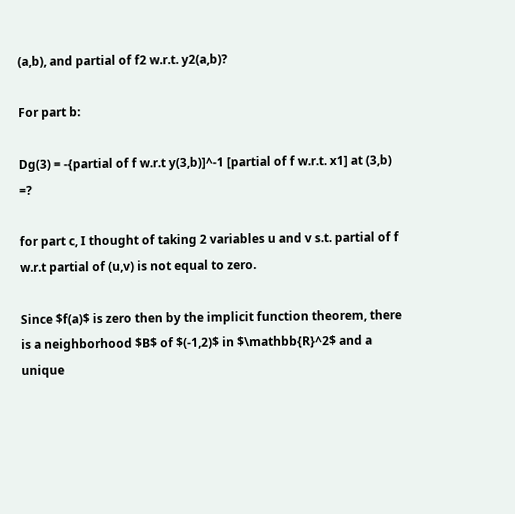(a,b), and partial of f2 w.r.t. y2(a,b)?

For part b:

Dg(3) = -{partial of f w.r.t y(3,b)]^-1 [partial of f w.r.t. x1] at (3,b) =?

for part c, I thought of taking 2 variables u and v s.t. partial of f w.r.t partial of (u,v) is not equal to zero.

Since $f(a)$ is zero then by the implicit function theorem, there is a neighborhood $B$ of $(-1,2)$ in $\mathbb{R}^2$ and a unique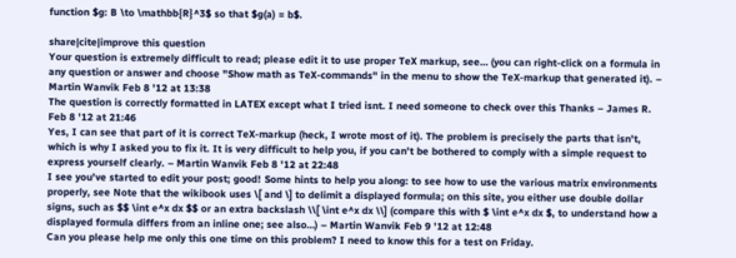function $g: B \to \mathbb{R}^3$ so that $g(a) = b$.

share|cite|improve this question
Your question is extremely difficult to read; please edit it to use proper TeX markup, see… (you can right-click on a formula in any question or answer and choose "Show math as TeX-commands" in the menu to show the TeX-markup that generated it). – Martin Wanvik Feb 8 '12 at 13:38
The question is correctly formatted in LATEX except what I tried isnt. I need someone to check over this Thanks – James R. Feb 8 '12 at 21:46
Yes, I can see that part of it is correct TeX-markup (heck, I wrote most of it). The problem is precisely the parts that isn't, which is why I asked you to fix it. It is very difficult to help you, if you can't be bothered to comply with a simple request to express yourself clearly. – Martin Wanvik Feb 8 '12 at 22:48
I see you've started to edit your post; good! Some hints to help you along: to see how to use the various matrix environments properly, see Note that the wikibook uses \[ and \] to delimit a displayed formula; on this site, you either use double dollar signs, such as $$ \int e^x dx $$ or an extra backslash \\[ \int e^x dx \\] (compare this with $ \int e^x dx $, to understand how a displayed formula differs from an inline one; see also…) – Martin Wanvik Feb 9 '12 at 12:48
Can you please help me only this one time on this problem? I need to know this for a test on Friday.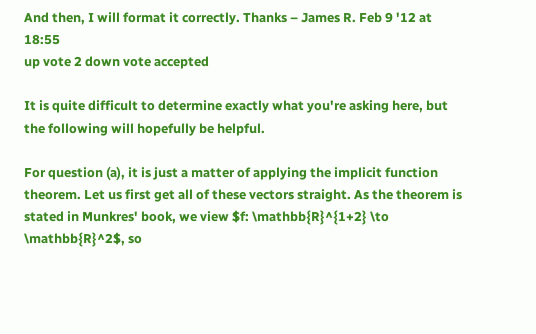And then, I will format it correctly. Thanks – James R. Feb 9 '12 at 18:55
up vote 2 down vote accepted

It is quite difficult to determine exactly what you're asking here, but the following will hopefully be helpful.

For question (a), it is just a matter of applying the implicit function theorem. Let us first get all of these vectors straight. As the theorem is stated in Munkres' book, we view $f: \mathbb{R}^{1+2} \to \mathbb{R}^2$, so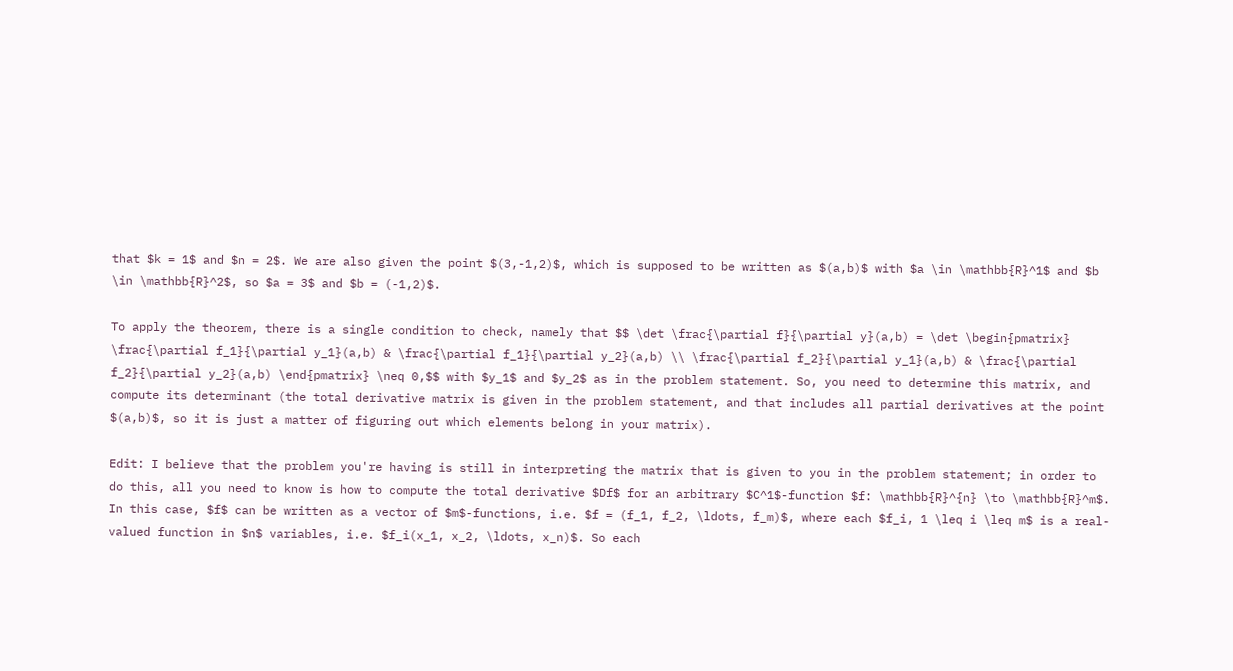that $k = 1$ and $n = 2$. We are also given the point $(3,-1,2)$, which is supposed to be written as $(a,b)$ with $a \in \mathbb{R}^1$ and $b \in \mathbb{R}^2$, so $a = 3$ and $b = (-1,2)$.

To apply the theorem, there is a single condition to check, namely that $$ \det \frac{\partial f}{\partial y}(a,b) = \det \begin{pmatrix} \frac{\partial f_1}{\partial y_1}(a,b) & \frac{\partial f_1}{\partial y_2}(a,b) \\ \frac{\partial f_2}{\partial y_1}(a,b) & \frac{\partial f_2}{\partial y_2}(a,b) \end{pmatrix} \neq 0,$$ with $y_1$ and $y_2$ as in the problem statement. So, you need to determine this matrix, and compute its determinant (the total derivative matrix is given in the problem statement, and that includes all partial derivatives at the point $(a,b)$, so it is just a matter of figuring out which elements belong in your matrix).

Edit: I believe that the problem you're having is still in interpreting the matrix that is given to you in the problem statement; in order to do this, all you need to know is how to compute the total derivative $Df$ for an arbitrary $C^1$-function $f: \mathbb{R}^{n} \to \mathbb{R}^m$. In this case, $f$ can be written as a vector of $m$-functions, i.e. $f = (f_1, f_2, \ldots, f_m)$, where each $f_i, 1 \leq i \leq m$ is a real-valued function in $n$ variables, i.e. $f_i(x_1, x_2, \ldots, x_n)$. So each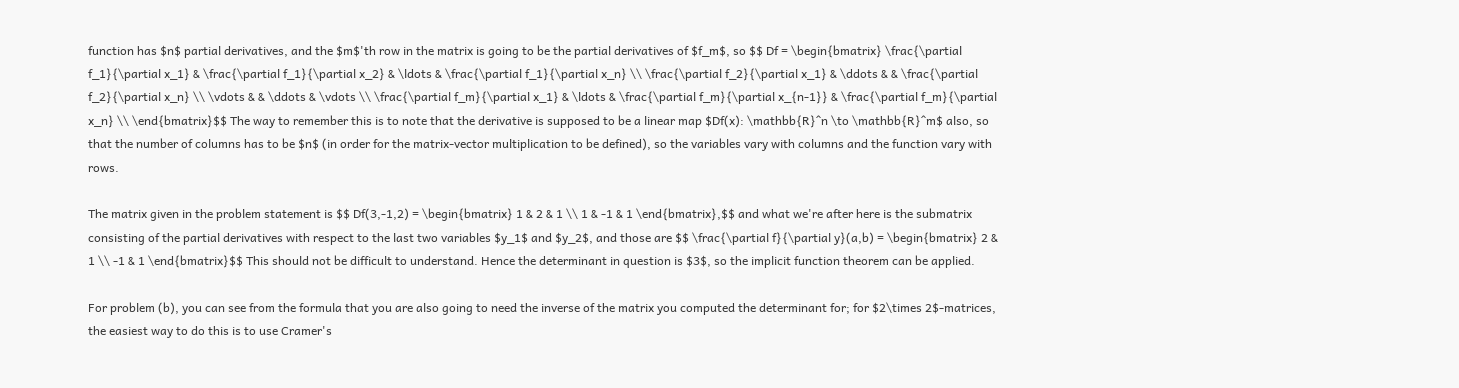function has $n$ partial derivatives, and the $m$'th row in the matrix is going to be the partial derivatives of $f_m$, so $$ Df = \begin{bmatrix} \frac{\partial f_1}{\partial x_1} & \frac{\partial f_1}{\partial x_2} & \ldots & \frac{\partial f_1}{\partial x_n} \\ \frac{\partial f_2}{\partial x_1} & \ddots & & \frac{\partial f_2}{\partial x_n} \\ \vdots & & \ddots & \vdots \\ \frac{\partial f_m}{\partial x_1} & \ldots & \frac{\partial f_m}{\partial x_{n-1}} & \frac{\partial f_m}{\partial x_n} \\ \end{bmatrix}$$ The way to remember this is to note that the derivative is supposed to be a linear map $Df(x): \mathbb{R}^n \to \mathbb{R}^m$ also, so that the number of columns has to be $n$ (in order for the matrix-vector multiplication to be defined), so the variables vary with columns and the function vary with rows.

The matrix given in the problem statement is $$ Df(3,-1,2) = \begin{bmatrix} 1 & 2 & 1 \\ 1 & -1 & 1 \end{bmatrix},$$ and what we're after here is the submatrix consisting of the partial derivatives with respect to the last two variables $y_1$ and $y_2$, and those are $$ \frac{\partial f}{\partial y}(a,b) = \begin{bmatrix} 2 & 1 \\ -1 & 1 \end{bmatrix}$$ This should not be difficult to understand. Hence the determinant in question is $3$, so the implicit function theorem can be applied.

For problem (b), you can see from the formula that you are also going to need the inverse of the matrix you computed the determinant for; for $2\times 2$-matrices, the easiest way to do this is to use Cramer's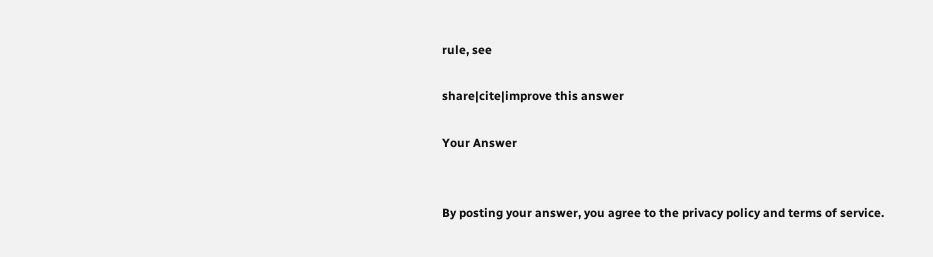rule, see

share|cite|improve this answer

Your Answer


By posting your answer, you agree to the privacy policy and terms of service.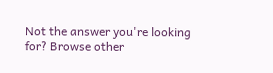Not the answer you're looking for? Browse other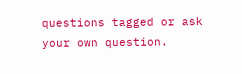questions tagged or ask your own question.